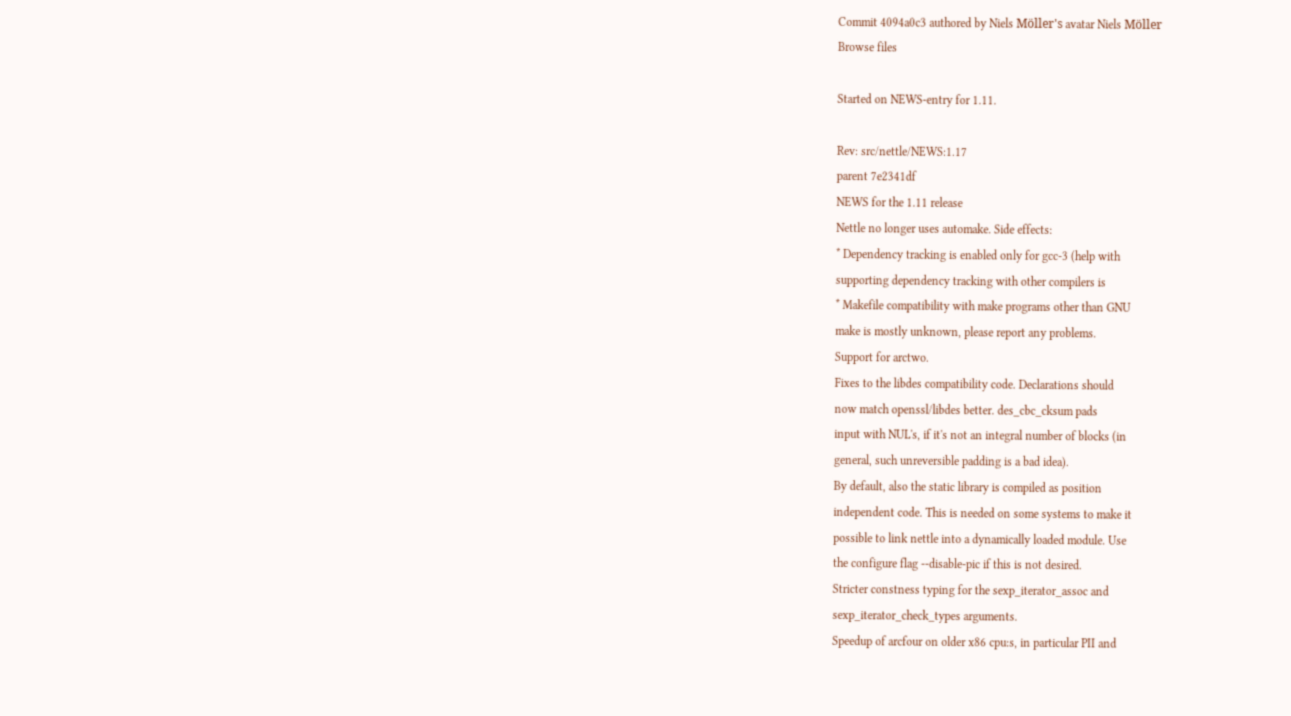Commit 4094a0c3 authored by Niels Möller's avatar Niels Möller
Browse files

Started on NEWS-entry for 1.11.

Rev: src/nettle/NEWS:1.17
parent 7e2341df
NEWS for the 1.11 release
Nettle no longer uses automake. Side effects:
* Dependency tracking is enabled only for gcc-3 (help with
supporting dependency tracking with other compilers is
* Makefile compatibility with make programs other than GNU
make is mostly unknown, please report any problems.
Support for arctwo.
Fixes to the libdes compatibility code. Declarations should
now match openssl/libdes better. des_cbc_cksum pads
input with NUL's, if it's not an integral number of blocks (in
general, such unreversible padding is a bad idea).
By default, also the static library is compiled as position
independent code. This is needed on some systems to make it
possible to link nettle into a dynamically loaded module. Use
the configure flag --disable-pic if this is not desired.
Stricter constness typing for the sexp_iterator_assoc and
sexp_iterator_check_types arguments.
Speedup of arcfour on older x86 cpu:s, in particular PII and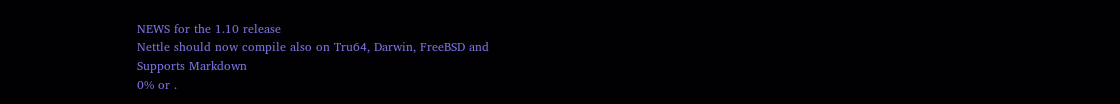NEWS for the 1.10 release
Nettle should now compile also on Tru64, Darwin, FreeBSD and
Supports Markdown
0% or .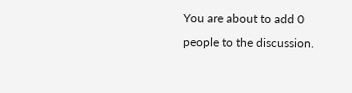You are about to add 0 people to the discussion.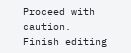Proceed with caution.
Finish editing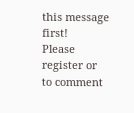this message first!
Please register or to comment